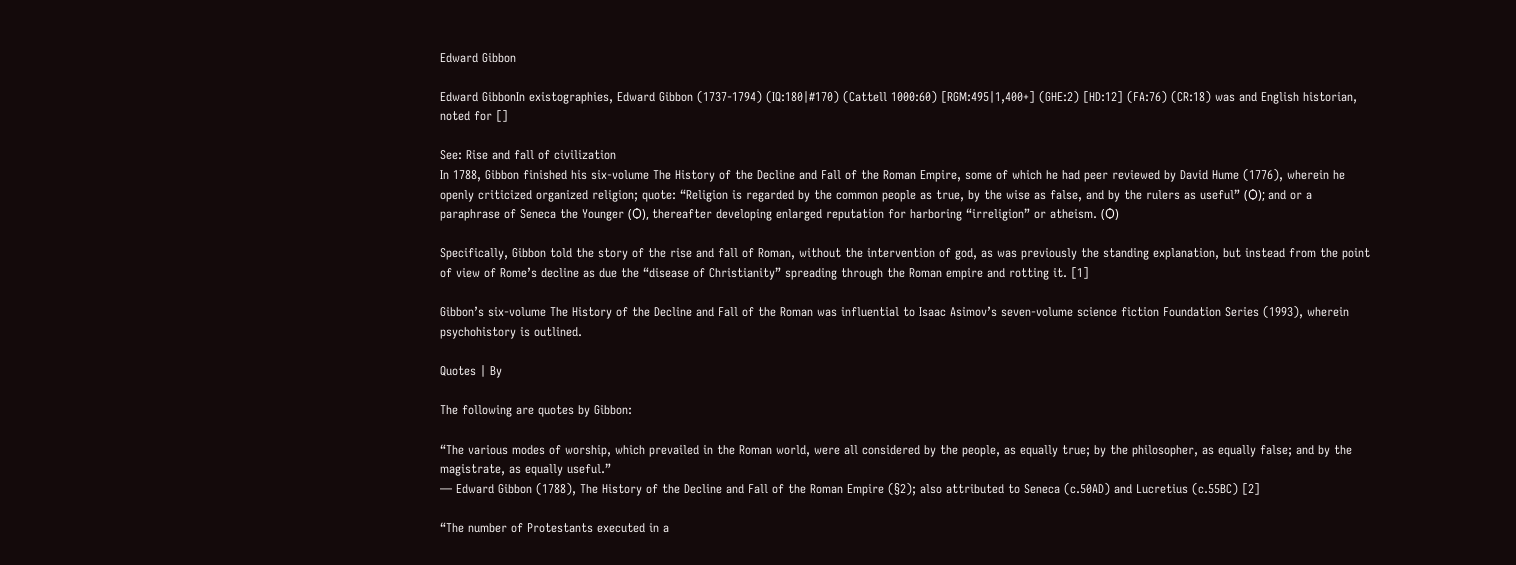Edward Gibbon

Edward GibbonIn existographies, Edward Gibbon (1737-1794) (IQ:180|#170) (Cattell 1000:60) [RGM:495|1,400+] (GHE:2) [HD:12] (FA:76) (CR:18) was and English historian, noted for []

See: Rise and fall of civilization
In 1788, Gibbon finished his six-volume The History of the Decline and Fall of the Roman Empire, some of which he had peer reviewed by David Hume (1776), wherein he openly criticized organized religion; quote: “Religion is regarded by the common people as true, by the wise as false, and by the rulers as useful” (Ѻ); and or a paraphrase of Seneca the Younger (Ѻ), thereafter developing enlarged reputation for harboring “irreligion” or atheism. (Ѻ)

Specifically, Gibbon told the story of the rise and fall of Roman, without the intervention of god, as was previously the standing explanation, but instead from the point of view of Rome’s decline as due the “disease of Christianity” spreading through the Roman empire and rotting it. [1]

Gibbon’s six-volume The History of the Decline and Fall of the Roman was influential to Isaac Asimov’s seven-volume science fiction Foundation Series (1993), wherein psychohistory is outlined.

Quotes | By

The following are quotes by Gibbon:

“The various modes of worship, which prevailed in the Roman world, were all considered by the people, as equally true; by the philosopher, as equally false; and by the magistrate, as equally useful.”
— Edward Gibbon (1788), The History of the Decline and Fall of the Roman Empire (§2); also attributed to Seneca (c.50AD) and Lucretius (c.55BC) [2]

“The number of Protestants executed in a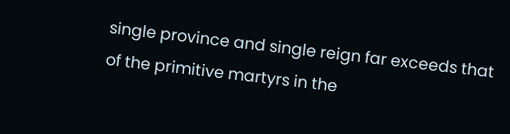single province and single reign far exceeds that of the primitive martyrs in the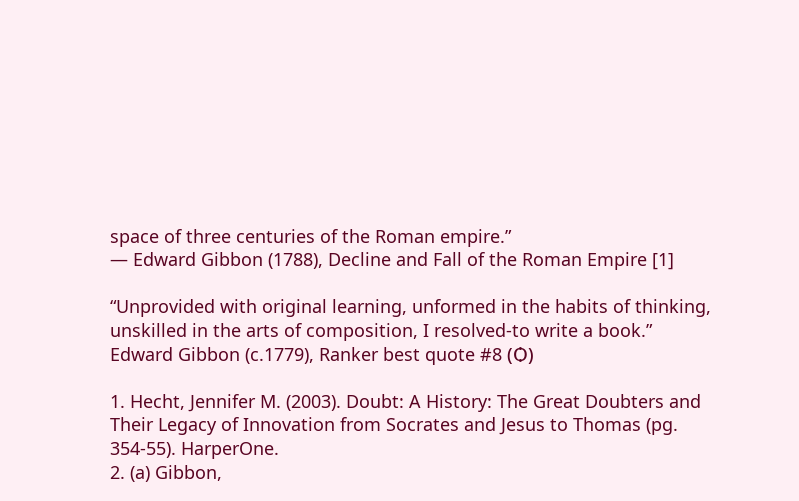space of three centuries of the Roman empire.”
— Edward Gibbon (1788), Decline and Fall of the Roman Empire [1]

“Unprovided with original learning, unformed in the habits of thinking, unskilled in the arts of composition, I resolved-to write a book.”
Edward Gibbon (c.1779), Ranker best quote #8 (Ѻ)

1. Hecht, Jennifer M. (2003). Doubt: A History: The Great Doubters and Their Legacy of Innovation from Socrates and Jesus to Thomas (pg. 354-55). HarperOne.
2. (a) Gibbon,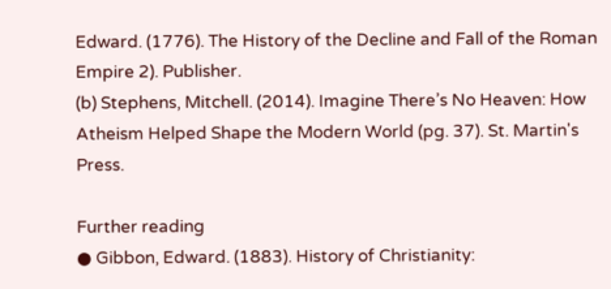Edward. (1776). The History of the Decline and Fall of the Roman Empire 2). Publisher.
(b) Stephens, Mitchell. (2014). Imagine There’s No Heaven: How Atheism Helped Shape the Modern World (pg. 37). St. Martin's Press.

Further reading
● Gibbon, Edward. (1883). History of Christianity: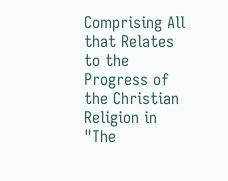Comprising All that Relates to the Progress of the Christian Religion in "The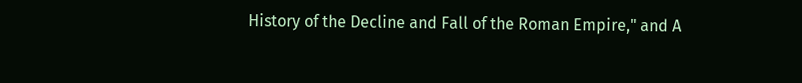History of the Decline and Fall of the Roman Empire," and A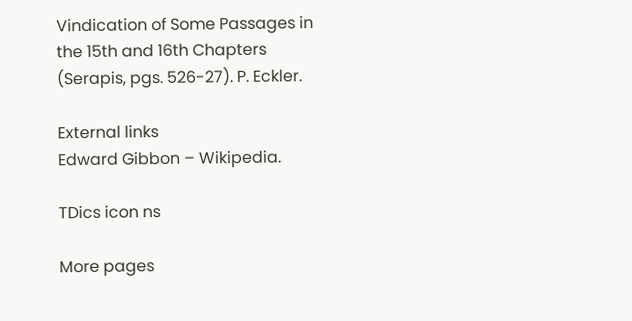Vindication of Some Passages in the 15th and 16th Chapters (Serapis, pgs. 526-27). P. Eckler.

External links
Edward Gibbon – Wikipedia.

TDics icon ns

More pages